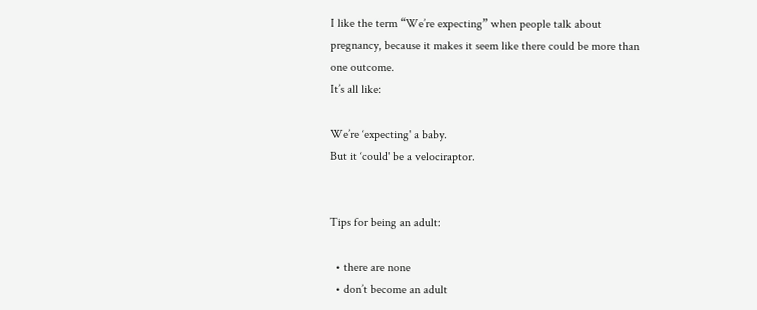I like the term “We’re expecting” when people talk about pregnancy, because it makes it seem like there could be more than one outcome.
It’s all like:

We’re ‘expecting' a baby.
But it ‘could' be a velociraptor.


Tips for being an adult:

  • there are none
  • don’t become an adult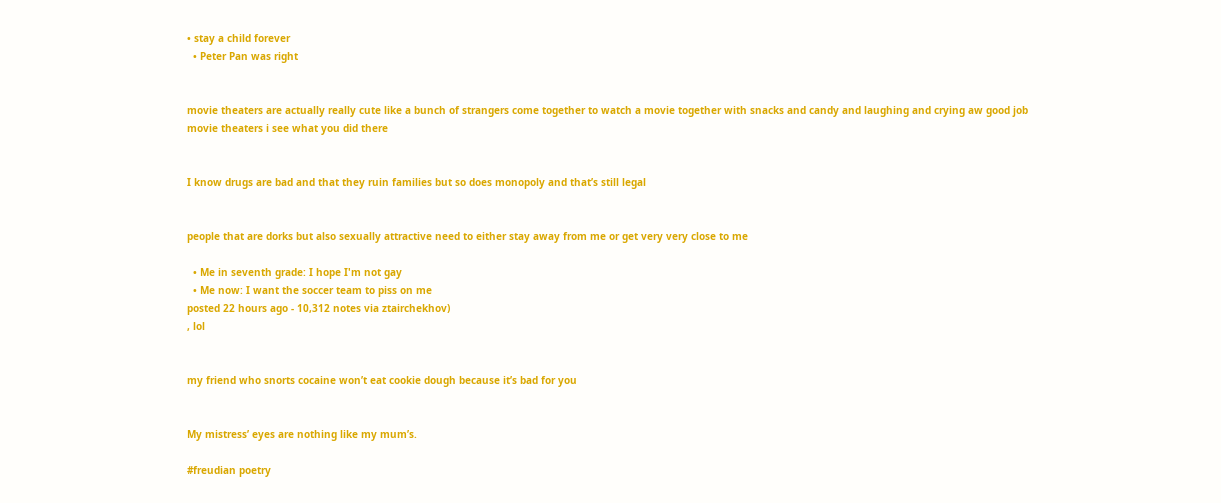• stay a child forever
  • Peter Pan was right


movie theaters are actually really cute like a bunch of strangers come together to watch a movie together with snacks and candy and laughing and crying aw good job movie theaters i see what you did there


I know drugs are bad and that they ruin families but so does monopoly and that’s still legal


people that are dorks but also sexually attractive need to either stay away from me or get very very close to me

  • Me in seventh grade: I hope I'm not gay
  • Me now: I want the soccer team to piss on me
posted 22 hours ago - 10,312 notes via ztairchekhov)
, lol


my friend who snorts cocaine won’t eat cookie dough because it’s bad for you


My mistress’ eyes are nothing like my mum’s.

#freudian poetry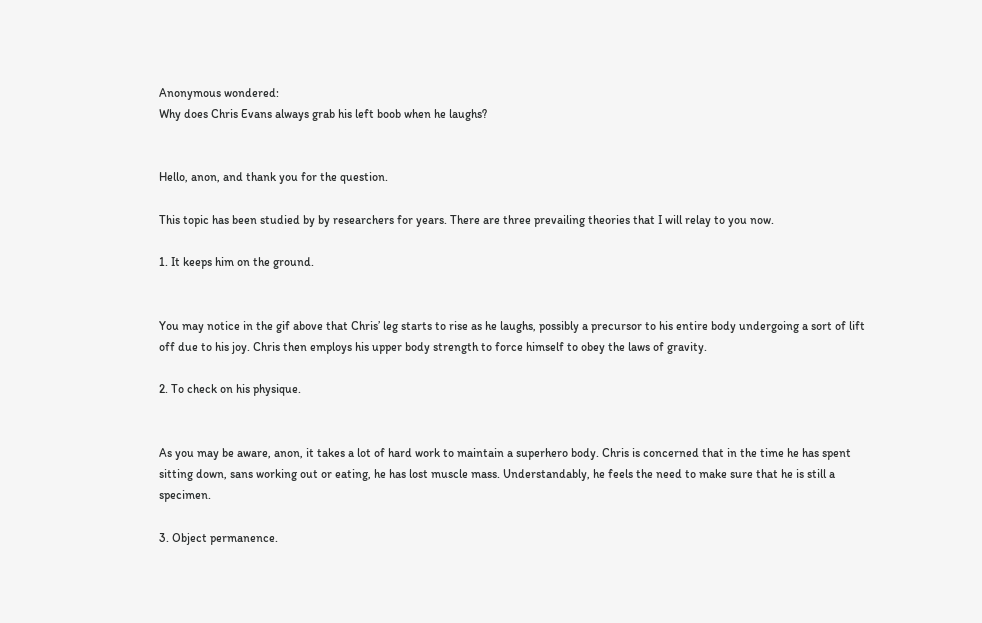Anonymous wondered:
Why does Chris Evans always grab his left boob when he laughs?


Hello, anon, and thank you for the question.

This topic has been studied by by researchers for years. There are three prevailing theories that I will relay to you now.

1. It keeps him on the ground.


You may notice in the gif above that Chris’ leg starts to rise as he laughs, possibly a precursor to his entire body undergoing a sort of lift off due to his joy. Chris then employs his upper body strength to force himself to obey the laws of gravity.

2. To check on his physique.


As you may be aware, anon, it takes a lot of hard work to maintain a superhero body. Chris is concerned that in the time he has spent sitting down, sans working out or eating, he has lost muscle mass. Understandably, he feels the need to make sure that he is still a specimen.

3. Object permanence.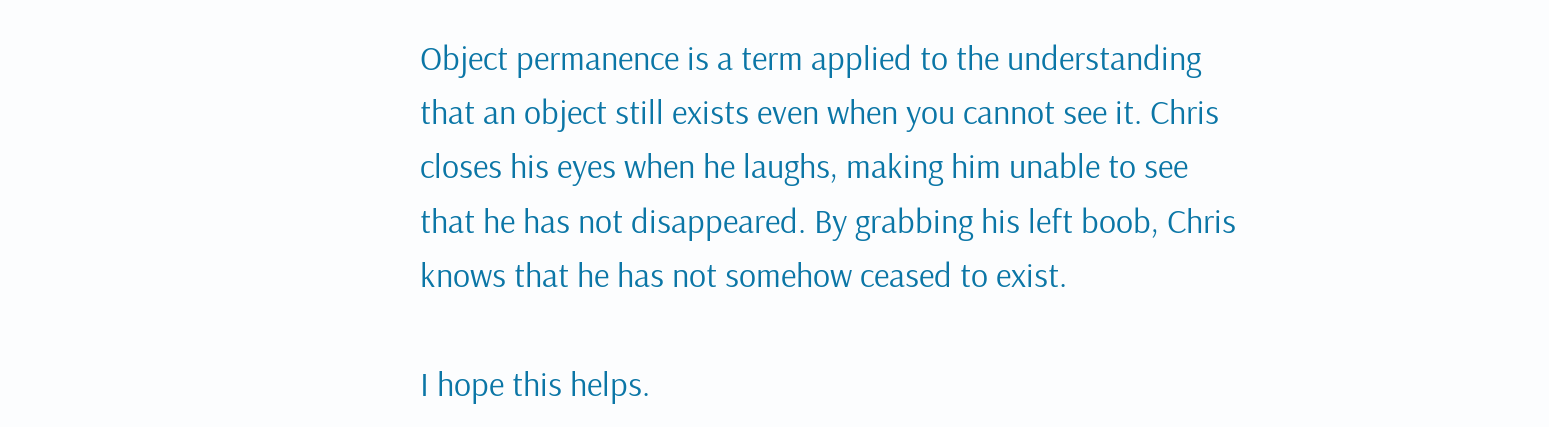Object permanence is a term applied to the understanding that an object still exists even when you cannot see it. Chris closes his eyes when he laughs, making him unable to see that he has not disappeared. By grabbing his left boob, Chris knows that he has not somehow ceased to exist.

I hope this helps.